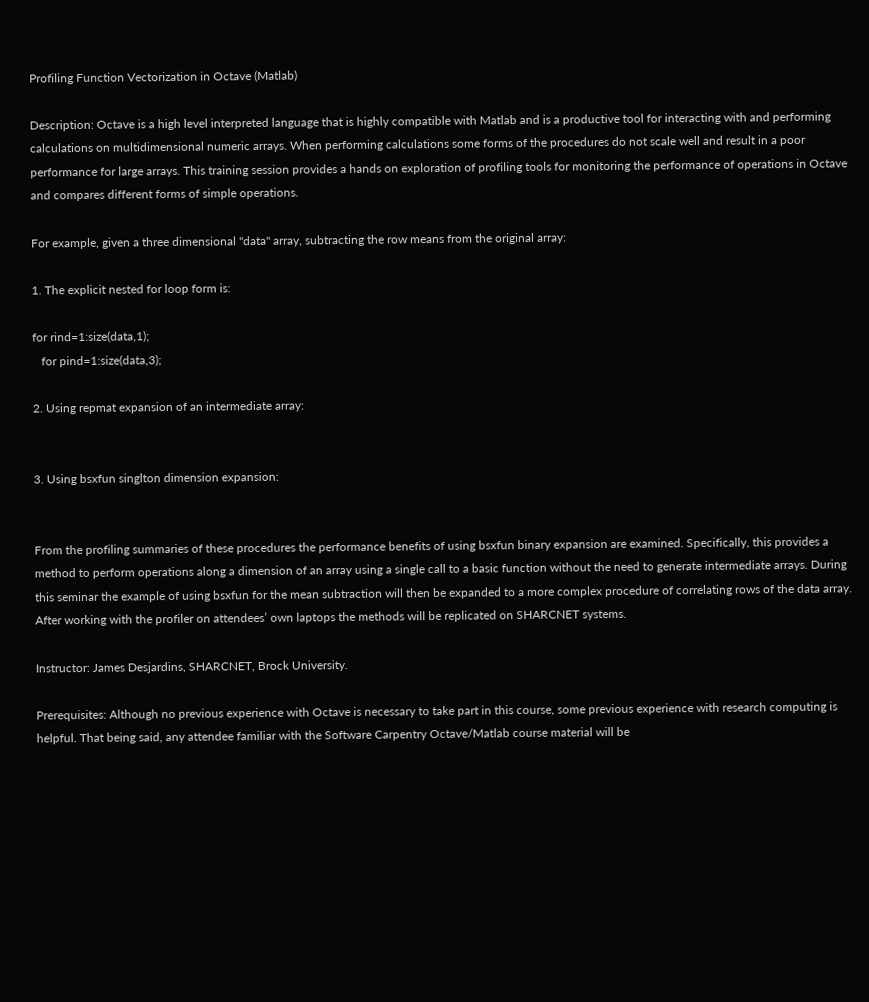Profiling Function Vectorization in Octave (Matlab)

Description: Octave is a high level interpreted language that is highly compatible with Matlab and is a productive tool for interacting with and performing calculations on multidimensional numeric arrays. When performing calculations some forms of the procedures do not scale well and result in a poor performance for large arrays. This training session provides a hands on exploration of profiling tools for monitoring the performance of operations in Octave and compares different forms of simple operations.

For example, given a three dimensional "data" array, subtracting the row means from the original array:

1. The explicit nested for loop form is:

for rind=1:size(data,1);
   for pind=1:size(data,3);

2. Using repmat expansion of an intermediate array:


3. Using bsxfun singlton dimension expansion:


From the profiling summaries of these procedures the performance benefits of using bsxfun binary expansion are examined. Specifically, this provides a method to perform operations along a dimension of an array using a single call to a basic function without the need to generate intermediate arrays. During this seminar the example of using bsxfun for the mean subtraction will then be expanded to a more complex procedure of correlating rows of the data array. After working with the profiler on attendees’ own laptops the methods will be replicated on SHARCNET systems.

Instructor: James Desjardins, SHARCNET, Brock University.

Prerequisites: Although no previous experience with Octave is necessary to take part in this course, some previous experience with research computing is helpful. That being said, any attendee familiar with the Software Carpentry Octave/Matlab course material will be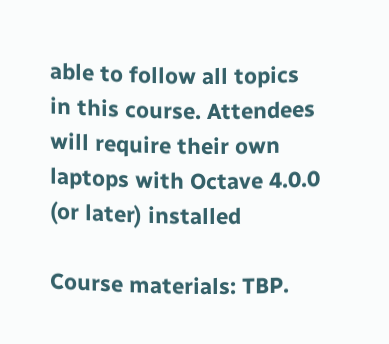able to follow all topics in this course. Attendees will require their own laptops with Octave 4.0.0 (or later) installed

Course materials: TBP.